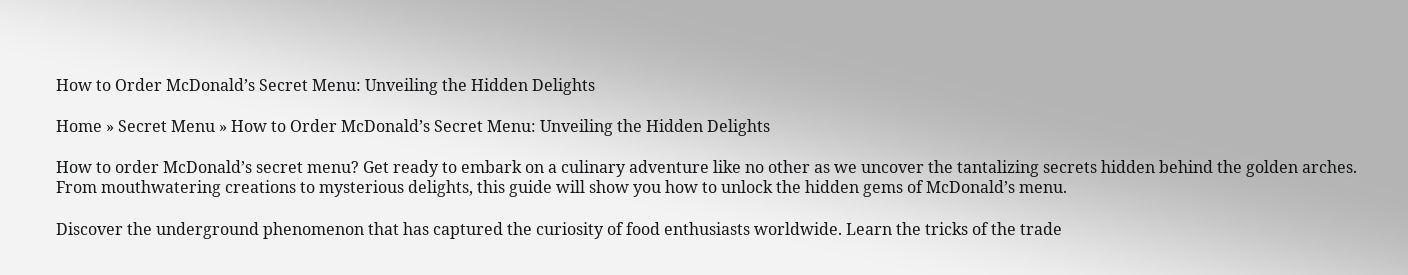How to Order McDonald’s Secret Menu: Unveiling the Hidden Delights

Home » Secret Menu » How to Order McDonald’s Secret Menu: Unveiling the Hidden Delights

How to order McDonald’s secret menu? Get ready to embark on a culinary adventure like no other as we uncover the tantalizing secrets hidden behind the golden arches. From mouthwatering creations to mysterious delights, this guide will show you how to unlock the hidden gems of McDonald’s menu.

Discover the underground phenomenon that has captured the curiosity of food enthusiasts worldwide. Learn the tricks of the trade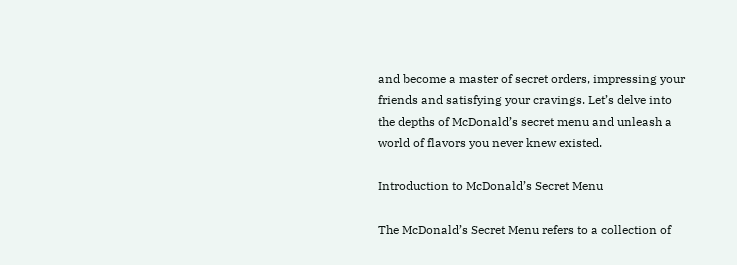and become a master of secret orders, impressing your friends and satisfying your cravings. Let’s delve into the depths of McDonald’s secret menu and unleash a world of flavors you never knew existed.

Introduction to McDonald’s Secret Menu

The McDonald’s Secret Menu refers to a collection of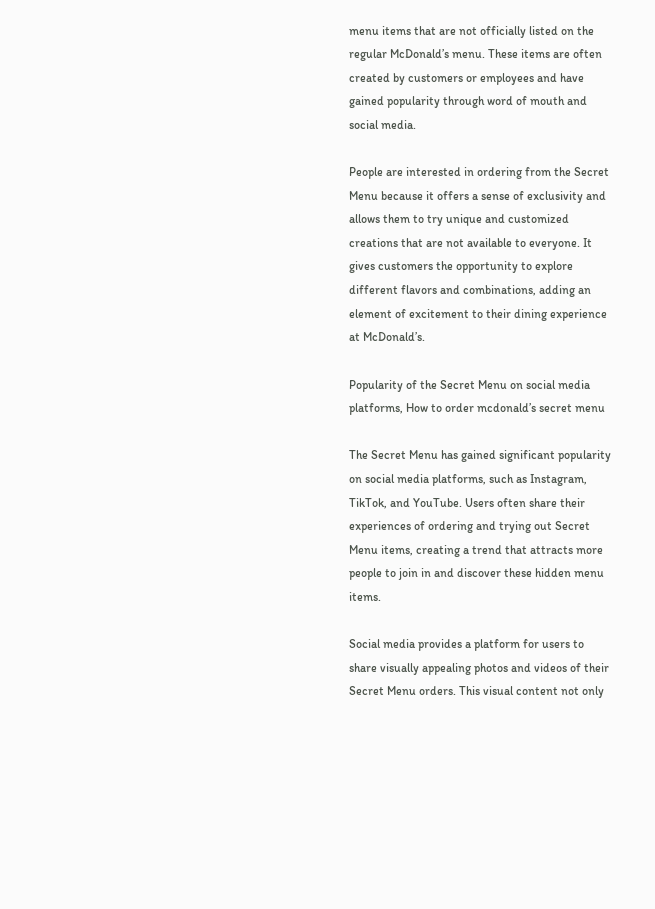menu items that are not officially listed on the regular McDonald’s menu. These items are often created by customers or employees and have gained popularity through word of mouth and social media.

People are interested in ordering from the Secret Menu because it offers a sense of exclusivity and allows them to try unique and customized creations that are not available to everyone. It gives customers the opportunity to explore different flavors and combinations, adding an element of excitement to their dining experience at McDonald’s.

Popularity of the Secret Menu on social media platforms, How to order mcdonald’s secret menu

The Secret Menu has gained significant popularity on social media platforms, such as Instagram, TikTok, and YouTube. Users often share their experiences of ordering and trying out Secret Menu items, creating a trend that attracts more people to join in and discover these hidden menu items.

Social media provides a platform for users to share visually appealing photos and videos of their Secret Menu orders. This visual content not only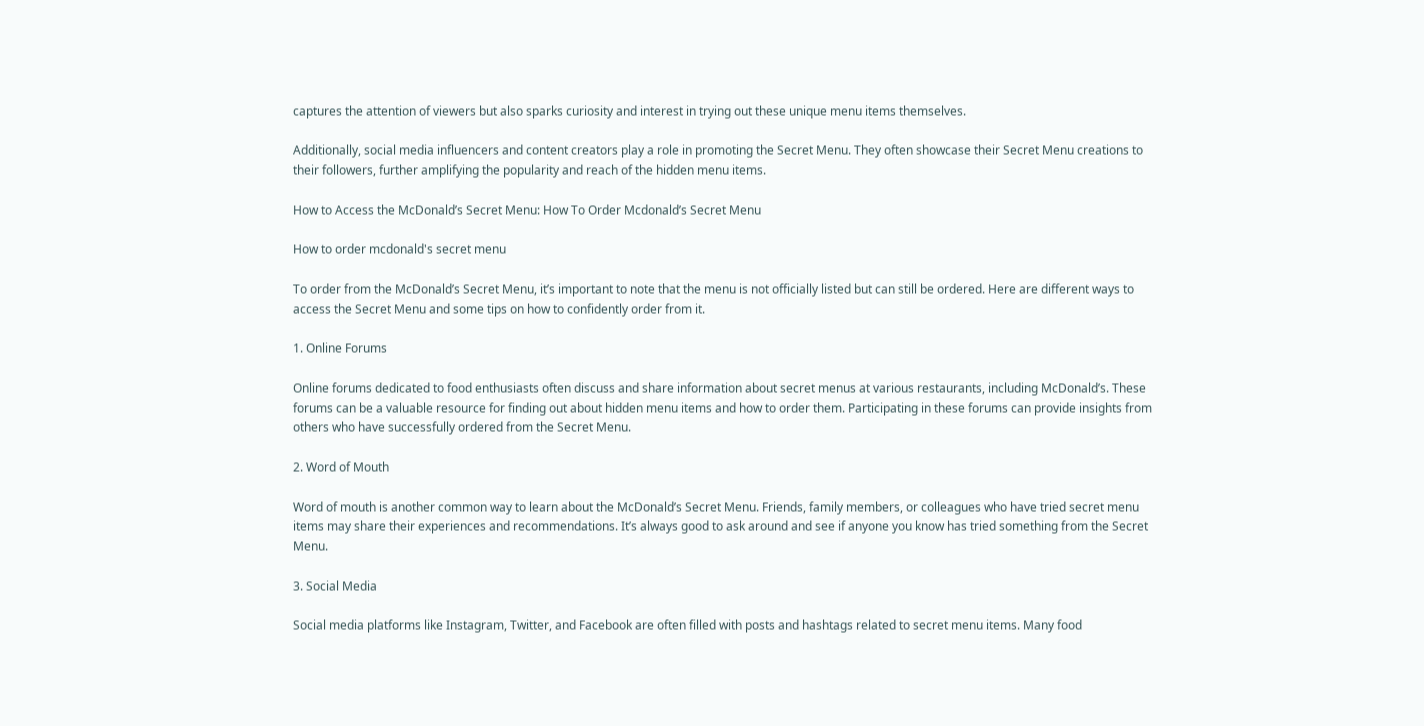captures the attention of viewers but also sparks curiosity and interest in trying out these unique menu items themselves.

Additionally, social media influencers and content creators play a role in promoting the Secret Menu. They often showcase their Secret Menu creations to their followers, further amplifying the popularity and reach of the hidden menu items.

How to Access the McDonald’s Secret Menu: How To Order Mcdonald’s Secret Menu

How to order mcdonald's secret menu

To order from the McDonald’s Secret Menu, it’s important to note that the menu is not officially listed but can still be ordered. Here are different ways to access the Secret Menu and some tips on how to confidently order from it.

1. Online Forums

Online forums dedicated to food enthusiasts often discuss and share information about secret menus at various restaurants, including McDonald’s. These forums can be a valuable resource for finding out about hidden menu items and how to order them. Participating in these forums can provide insights from others who have successfully ordered from the Secret Menu.

2. Word of Mouth

Word of mouth is another common way to learn about the McDonald’s Secret Menu. Friends, family members, or colleagues who have tried secret menu items may share their experiences and recommendations. It’s always good to ask around and see if anyone you know has tried something from the Secret Menu.

3. Social Media

Social media platforms like Instagram, Twitter, and Facebook are often filled with posts and hashtags related to secret menu items. Many food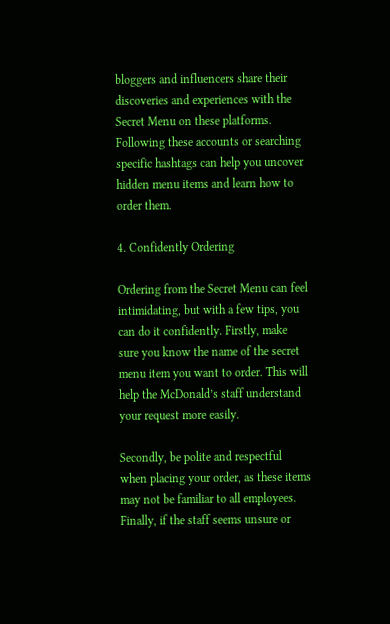bloggers and influencers share their discoveries and experiences with the Secret Menu on these platforms. Following these accounts or searching specific hashtags can help you uncover hidden menu items and learn how to order them.

4. Confidently Ordering

Ordering from the Secret Menu can feel intimidating, but with a few tips, you can do it confidently. Firstly, make sure you know the name of the secret menu item you want to order. This will help the McDonald’s staff understand your request more easily.

Secondly, be polite and respectful when placing your order, as these items may not be familiar to all employees. Finally, if the staff seems unsure or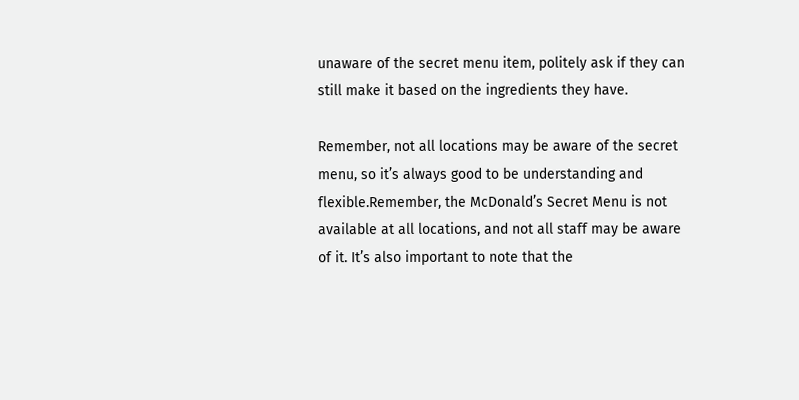unaware of the secret menu item, politely ask if they can still make it based on the ingredients they have.

Remember, not all locations may be aware of the secret menu, so it’s always good to be understanding and flexible.Remember, the McDonald’s Secret Menu is not available at all locations, and not all staff may be aware of it. It’s also important to note that the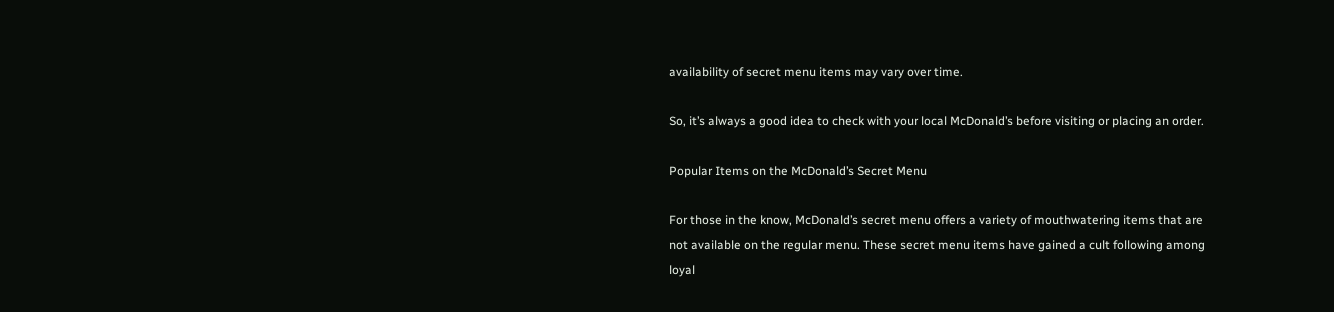availability of secret menu items may vary over time.

So, it’s always a good idea to check with your local McDonald’s before visiting or placing an order.

Popular Items on the McDonald’s Secret Menu

For those in the know, McDonald’s secret menu offers a variety of mouthwatering items that are not available on the regular menu. These secret menu items have gained a cult following among loyal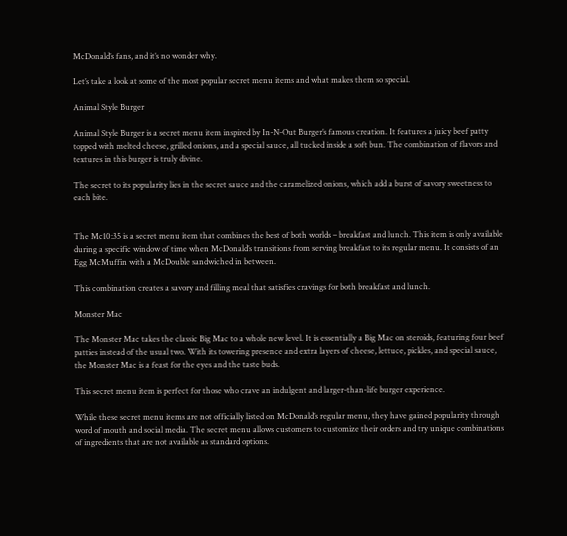McDonald’s fans, and it’s no wonder why.

Let’s take a look at some of the most popular secret menu items and what makes them so special.

Animal Style Burger

Animal Style Burger is a secret menu item inspired by In-N-Out Burger’s famous creation. It features a juicy beef patty topped with melted cheese, grilled onions, and a special sauce, all tucked inside a soft bun. The combination of flavors and textures in this burger is truly divine.

The secret to its popularity lies in the secret sauce and the caramelized onions, which add a burst of savory sweetness to each bite.


The Mc10:35 is a secret menu item that combines the best of both worlds – breakfast and lunch. This item is only available during a specific window of time when McDonald’s transitions from serving breakfast to its regular menu. It consists of an Egg McMuffin with a McDouble sandwiched in between.

This combination creates a savory and filling meal that satisfies cravings for both breakfast and lunch.

Monster Mac

The Monster Mac takes the classic Big Mac to a whole new level. It is essentially a Big Mac on steroids, featuring four beef patties instead of the usual two. With its towering presence and extra layers of cheese, lettuce, pickles, and special sauce, the Monster Mac is a feast for the eyes and the taste buds.

This secret menu item is perfect for those who crave an indulgent and larger-than-life burger experience.

While these secret menu items are not officially listed on McDonald’s regular menu, they have gained popularity through word of mouth and social media. The secret menu allows customers to customize their orders and try unique combinations of ingredients that are not available as standard options.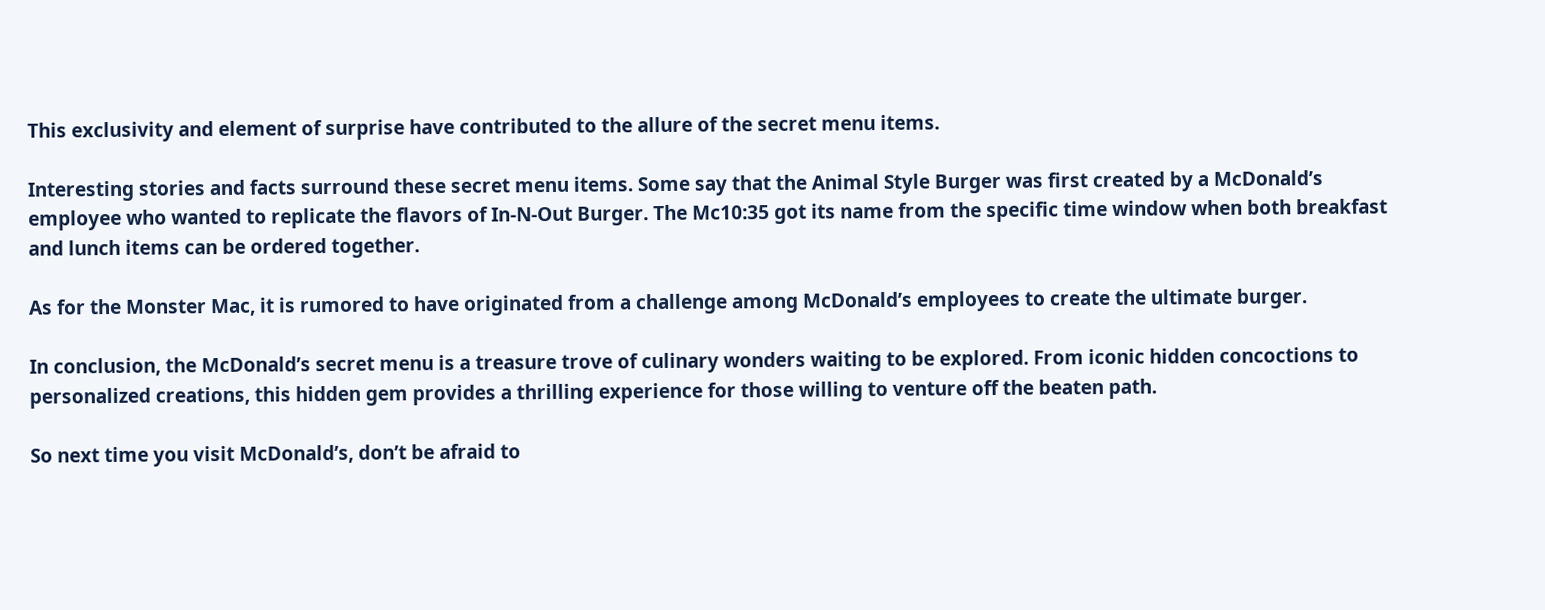This exclusivity and element of surprise have contributed to the allure of the secret menu items.

Interesting stories and facts surround these secret menu items. Some say that the Animal Style Burger was first created by a McDonald’s employee who wanted to replicate the flavors of In-N-Out Burger. The Mc10:35 got its name from the specific time window when both breakfast and lunch items can be ordered together.

As for the Monster Mac, it is rumored to have originated from a challenge among McDonald’s employees to create the ultimate burger.

In conclusion, the McDonald’s secret menu is a treasure trove of culinary wonders waiting to be explored. From iconic hidden concoctions to personalized creations, this hidden gem provides a thrilling experience for those willing to venture off the beaten path.

So next time you visit McDonald’s, don’t be afraid to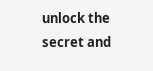unlock the secret and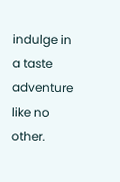indulge in a taste adventure like no other.